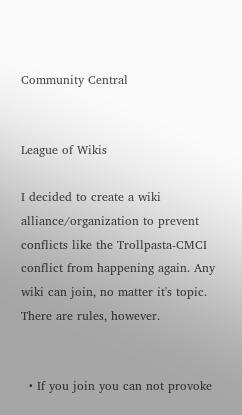Community Central


League of Wikis

I decided to create a wiki alliance/organization to prevent conflicts like the Trollpasta-CMCI conflict from happening again. Any wiki can join, no matter it's topic. There are rules, however.


  • If you join you can not provoke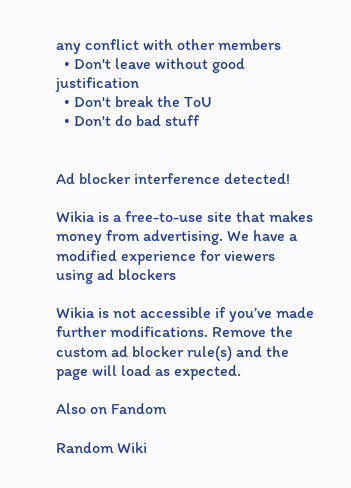any conflict with other members
  • Don't leave without good justification
  • Don't break the ToU
  • Don't do bad stuff


Ad blocker interference detected!

Wikia is a free-to-use site that makes money from advertising. We have a modified experience for viewers using ad blockers

Wikia is not accessible if you’ve made further modifications. Remove the custom ad blocker rule(s) and the page will load as expected.

Also on Fandom

Random Wiki